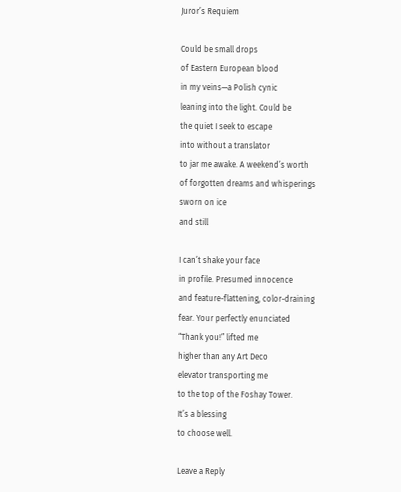Juror’s Requiem

Could be small drops
of Eastern European blood
in my veins—a Polish cynic
leaning into the light. Could be
the quiet I seek to escape
into without a translator
to jar me awake. A weekend’s worth
of forgotten dreams and whisperings
sworn on ice
and still

I can’t shake your face
in profile. Presumed innocence
and feature-flattening, color-draining
fear. Your perfectly enunciated
“Thank you!” lifted me
higher than any Art Deco
elevator transporting me
to the top of the Foshay Tower.
It’s a blessing
to choose well.

Leave a Reply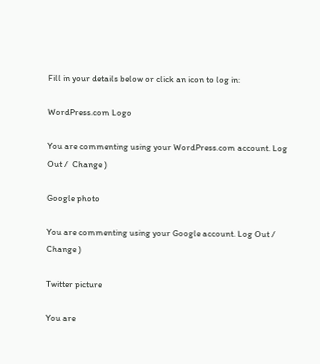Fill in your details below or click an icon to log in:

WordPress.com Logo

You are commenting using your WordPress.com account. Log Out /  Change )

Google photo

You are commenting using your Google account. Log Out /  Change )

Twitter picture

You are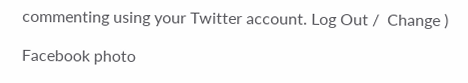commenting using your Twitter account. Log Out /  Change )

Facebook photo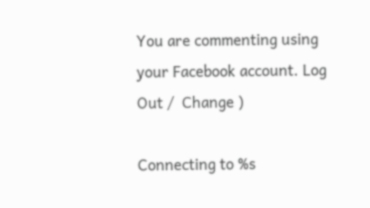You are commenting using your Facebook account. Log Out /  Change )

Connecting to %s